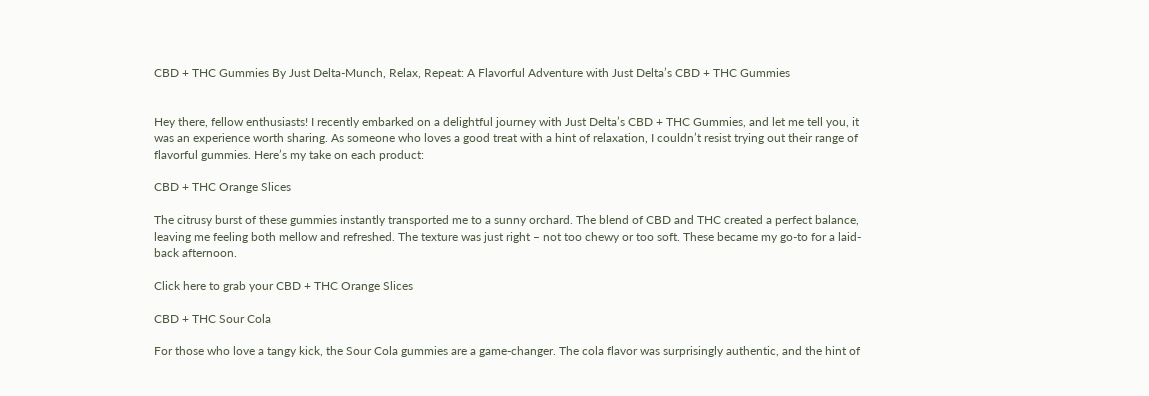CBD + THC Gummies By Just Delta-Munch, Relax, Repeat: A Flavorful Adventure with Just Delta’s CBD + THC Gummies


Hey there, fellow enthusiasts! I recently embarked on a delightful journey with Just Delta’s CBD + THC Gummies, and let me tell you, it was an experience worth sharing. As someone who loves a good treat with a hint of relaxation, I couldn’t resist trying out their range of flavorful gummies. Here’s my take on each product:

CBD + THC Orange Slices

The citrusy burst of these gummies instantly transported me to a sunny orchard. The blend of CBD and THC created a perfect balance, leaving me feeling both mellow and refreshed. The texture was just right – not too chewy or too soft. These became my go-to for a laid-back afternoon.

Click here to grab your CBD + THC Orange Slices

CBD + THC Sour Cola

For those who love a tangy kick, the Sour Cola gummies are a game-changer. The cola flavor was surprisingly authentic, and the hint of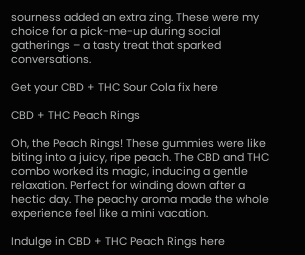sourness added an extra zing. These were my choice for a pick-me-up during social gatherings – a tasty treat that sparked conversations.

Get your CBD + THC Sour Cola fix here

CBD + THC Peach Rings

Oh, the Peach Rings! These gummies were like biting into a juicy, ripe peach. The CBD and THC combo worked its magic, inducing a gentle relaxation. Perfect for winding down after a hectic day. The peachy aroma made the whole experience feel like a mini vacation.

Indulge in CBD + THC Peach Rings here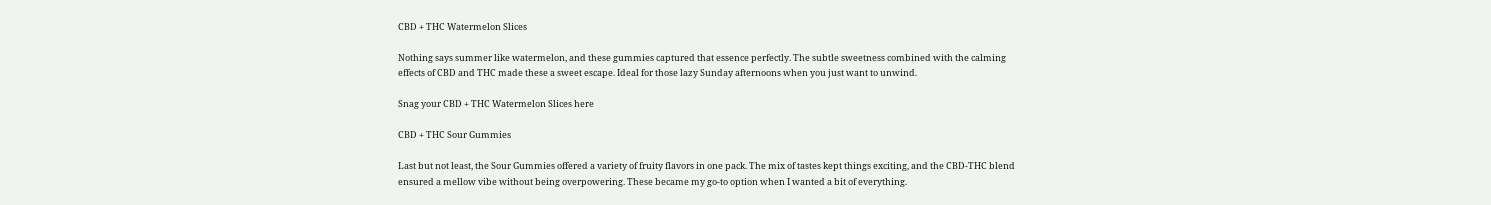CBD + THC Watermelon Slices

Nothing says summer like watermelon, and these gummies captured that essence perfectly. The subtle sweetness combined with the calming effects of CBD and THC made these a sweet escape. Ideal for those lazy Sunday afternoons when you just want to unwind.

Snag your CBD + THC Watermelon Slices here

CBD + THC Sour Gummies

Last but not least, the Sour Gummies offered a variety of fruity flavors in one pack. The mix of tastes kept things exciting, and the CBD-THC blend ensured a mellow vibe without being overpowering. These became my go-to option when I wanted a bit of everything.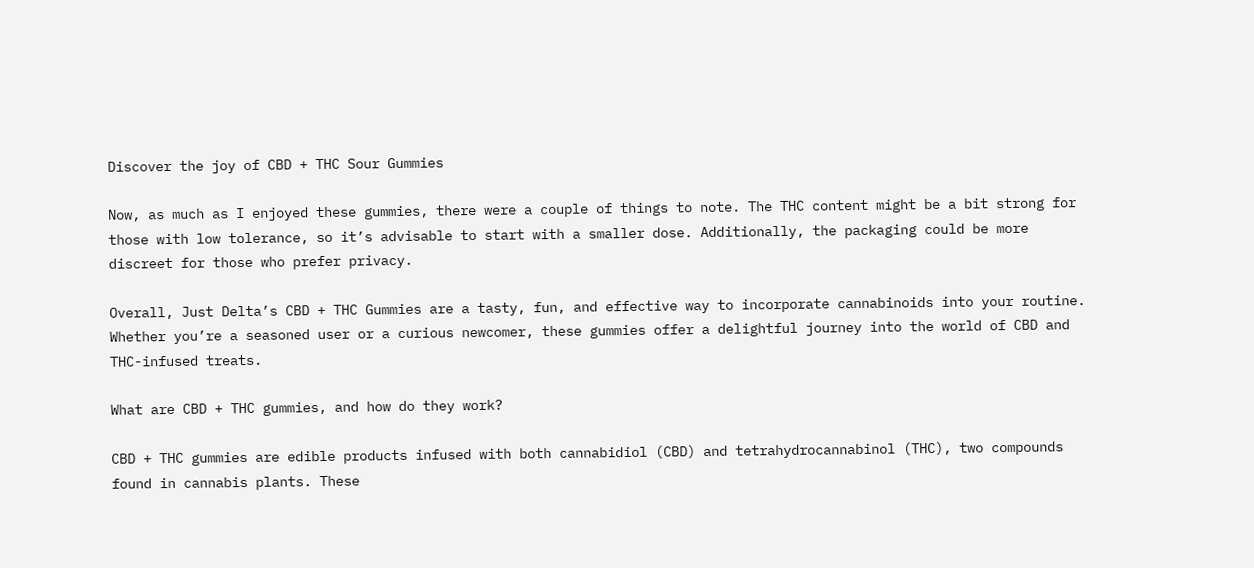Discover the joy of CBD + THC Sour Gummies

Now, as much as I enjoyed these gummies, there were a couple of things to note. The THC content might be a bit strong for those with low tolerance, so it’s advisable to start with a smaller dose. Additionally, the packaging could be more discreet for those who prefer privacy.

Overall, Just Delta’s CBD + THC Gummies are a tasty, fun, and effective way to incorporate cannabinoids into your routine. Whether you’re a seasoned user or a curious newcomer, these gummies offer a delightful journey into the world of CBD and THC-infused treats.

What are CBD + THC gummies, and how do they work?

CBD + THC gummies are edible products infused with both cannabidiol (CBD) and tetrahydrocannabinol (THC), two compounds found in cannabis plants. These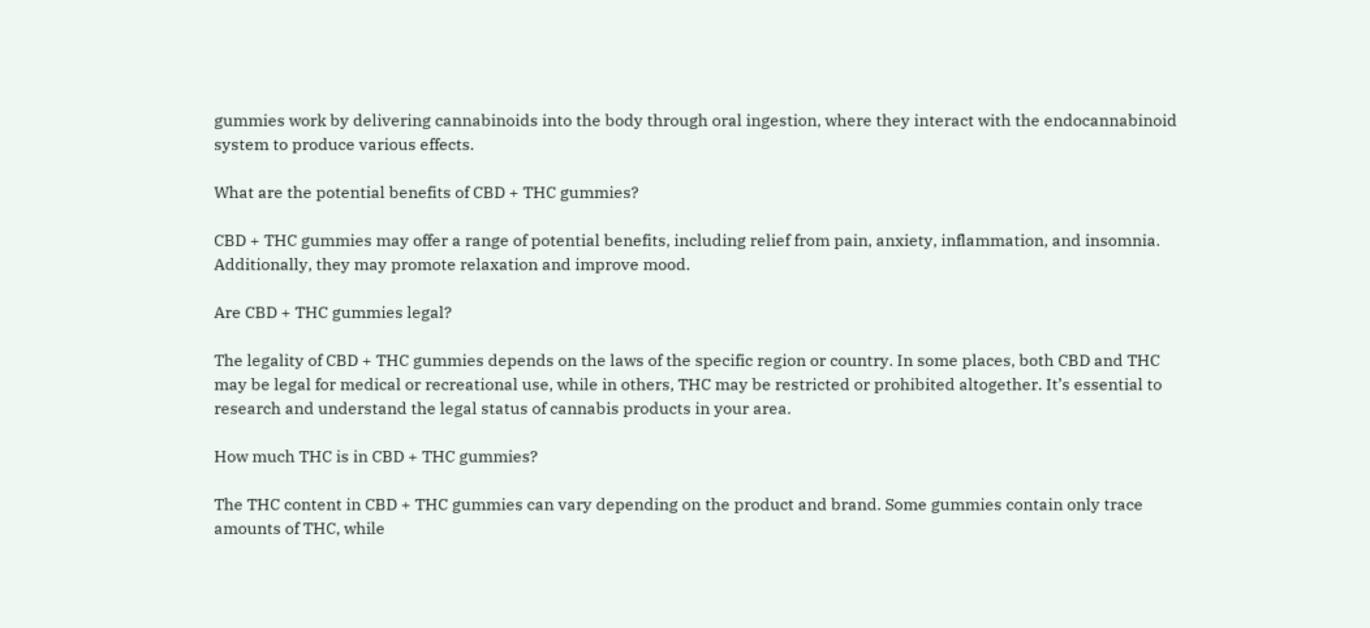gummies work by delivering cannabinoids into the body through oral ingestion, where they interact with the endocannabinoid system to produce various effects.

What are the potential benefits of CBD + THC gummies?

CBD + THC gummies may offer a range of potential benefits, including relief from pain, anxiety, inflammation, and insomnia. Additionally, they may promote relaxation and improve mood.

Are CBD + THC gummies legal?

The legality of CBD + THC gummies depends on the laws of the specific region or country. In some places, both CBD and THC may be legal for medical or recreational use, while in others, THC may be restricted or prohibited altogether. It’s essential to research and understand the legal status of cannabis products in your area.

How much THC is in CBD + THC gummies?

The THC content in CBD + THC gummies can vary depending on the product and brand. Some gummies contain only trace amounts of THC, while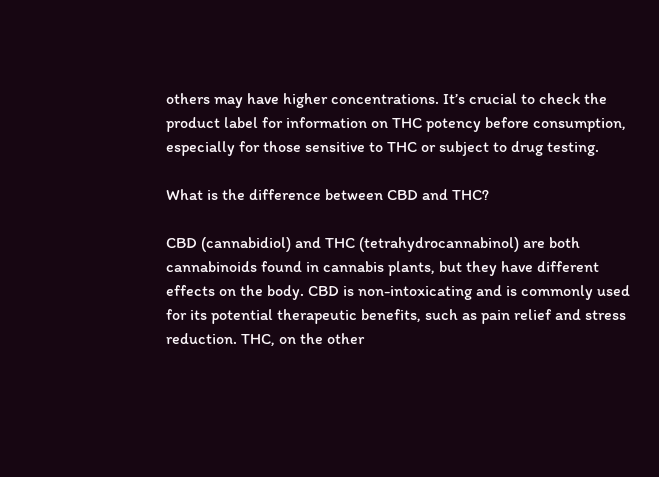others may have higher concentrations. It’s crucial to check the product label for information on THC potency before consumption, especially for those sensitive to THC or subject to drug testing.

What is the difference between CBD and THC?

CBD (cannabidiol) and THC (tetrahydrocannabinol) are both cannabinoids found in cannabis plants, but they have different effects on the body. CBD is non-intoxicating and is commonly used for its potential therapeutic benefits, such as pain relief and stress reduction. THC, on the other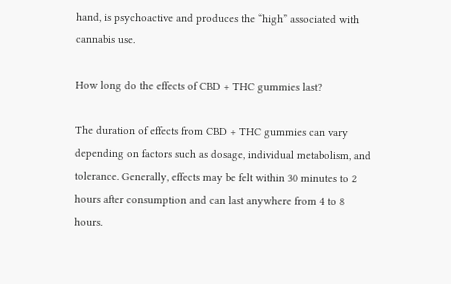hand, is psychoactive and produces the “high” associated with cannabis use.

How long do the effects of CBD + THC gummies last?

The duration of effects from CBD + THC gummies can vary depending on factors such as dosage, individual metabolism, and tolerance. Generally, effects may be felt within 30 minutes to 2 hours after consumption and can last anywhere from 4 to 8 hours.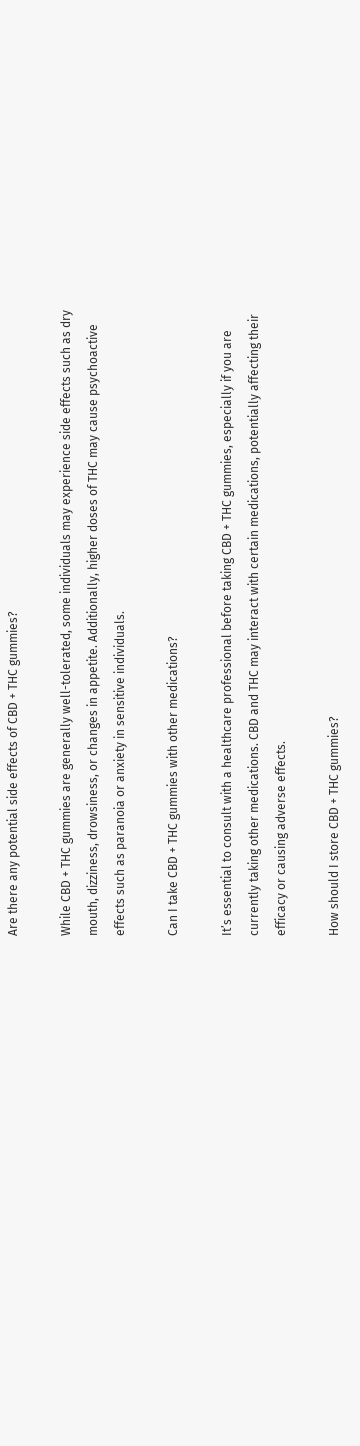Are there any potential side effects of CBD + THC gummies?

While CBD + THC gummies are generally well-tolerated, some individuals may experience side effects such as dry mouth, dizziness, drowsiness, or changes in appetite. Additionally, higher doses of THC may cause psychoactive effects such as paranoia or anxiety in sensitive individuals.

Can I take CBD + THC gummies with other medications?

It’s essential to consult with a healthcare professional before taking CBD + THC gummies, especially if you are currently taking other medications. CBD and THC may interact with certain medications, potentially affecting their efficacy or causing adverse effects.

How should I store CBD + THC gummies?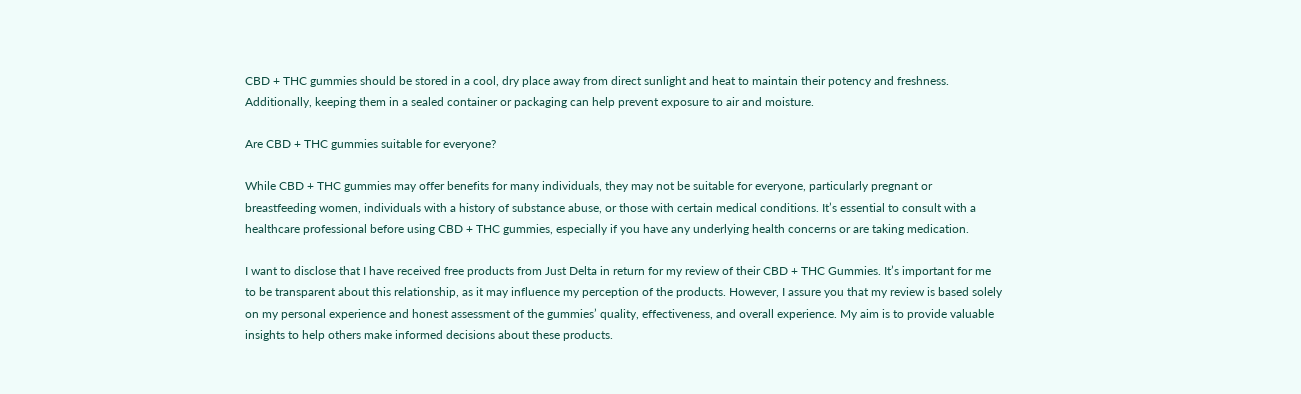CBD + THC gummies should be stored in a cool, dry place away from direct sunlight and heat to maintain their potency and freshness. Additionally, keeping them in a sealed container or packaging can help prevent exposure to air and moisture.

Are CBD + THC gummies suitable for everyone?

While CBD + THC gummies may offer benefits for many individuals, they may not be suitable for everyone, particularly pregnant or breastfeeding women, individuals with a history of substance abuse, or those with certain medical conditions. It’s essential to consult with a healthcare professional before using CBD + THC gummies, especially if you have any underlying health concerns or are taking medication.

I want to disclose that I have received free products from Just Delta in return for my review of their CBD + THC Gummies. It’s important for me to be transparent about this relationship, as it may influence my perception of the products. However, I assure you that my review is based solely on my personal experience and honest assessment of the gummies’ quality, effectiveness, and overall experience. My aim is to provide valuable insights to help others make informed decisions about these products.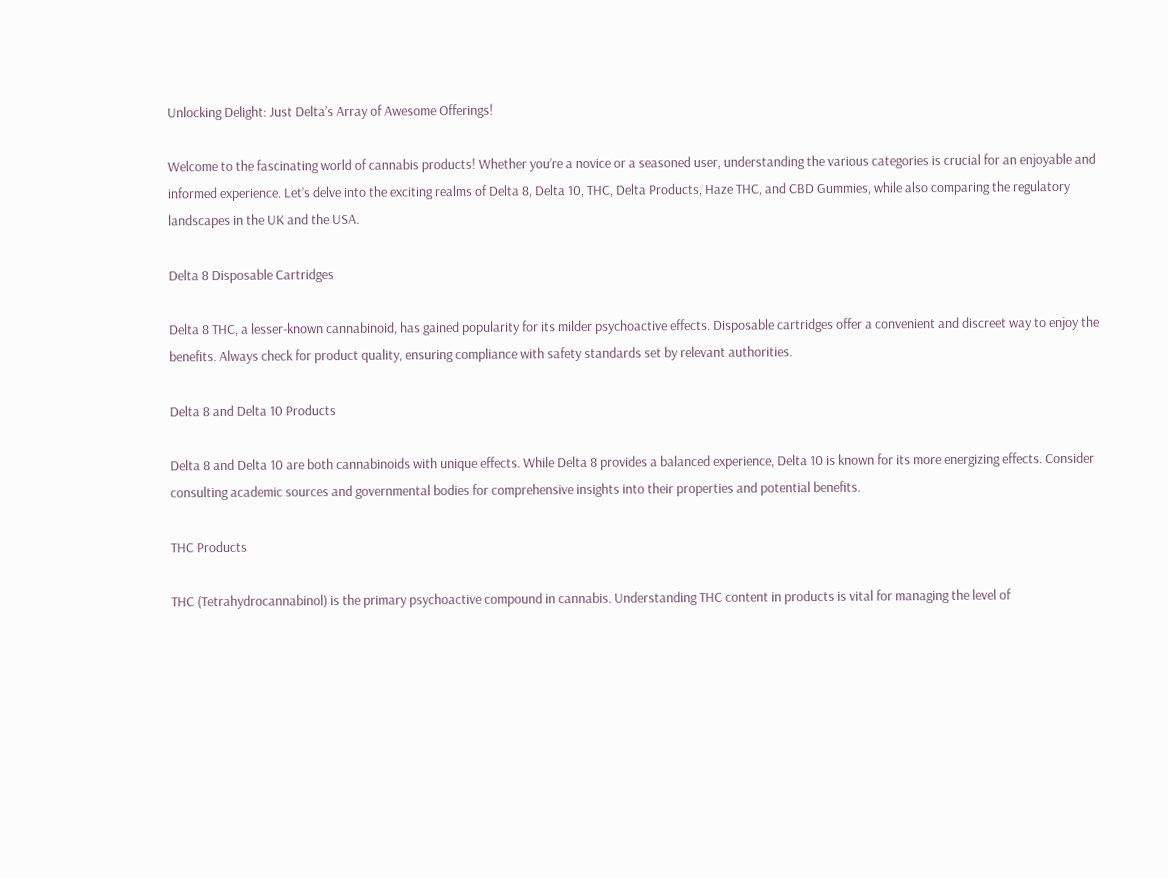Unlocking Delight: Just Delta’s Array of Awesome Offerings!

Welcome to the fascinating world of cannabis products! Whether you’re a novice or a seasoned user, understanding the various categories is crucial for an enjoyable and informed experience. Let’s delve into the exciting realms of Delta 8, Delta 10, THC, Delta Products, Haze THC, and CBD Gummies, while also comparing the regulatory landscapes in the UK and the USA.

Delta 8 Disposable Cartridges

Delta 8 THC, a lesser-known cannabinoid, has gained popularity for its milder psychoactive effects. Disposable cartridges offer a convenient and discreet way to enjoy the benefits. Always check for product quality, ensuring compliance with safety standards set by relevant authorities.

Delta 8 and Delta 10 Products

Delta 8 and Delta 10 are both cannabinoids with unique effects. While Delta 8 provides a balanced experience, Delta 10 is known for its more energizing effects. Consider consulting academic sources and governmental bodies for comprehensive insights into their properties and potential benefits.

THC Products

THC (Tetrahydrocannabinol) is the primary psychoactive compound in cannabis. Understanding THC content in products is vital for managing the level of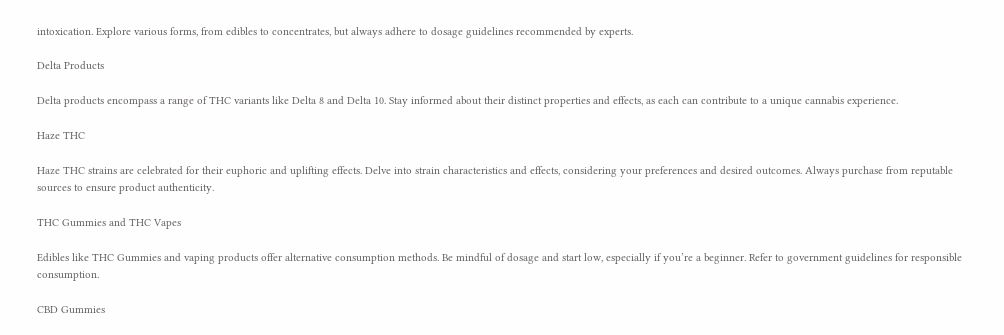intoxication. Explore various forms, from edibles to concentrates, but always adhere to dosage guidelines recommended by experts.

Delta Products

Delta products encompass a range of THC variants like Delta 8 and Delta 10. Stay informed about their distinct properties and effects, as each can contribute to a unique cannabis experience.

Haze THC

Haze THC strains are celebrated for their euphoric and uplifting effects. Delve into strain characteristics and effects, considering your preferences and desired outcomes. Always purchase from reputable sources to ensure product authenticity.

THC Gummies and THC Vapes

Edibles like THC Gummies and vaping products offer alternative consumption methods. Be mindful of dosage and start low, especially if you’re a beginner. Refer to government guidelines for responsible consumption.

CBD Gummies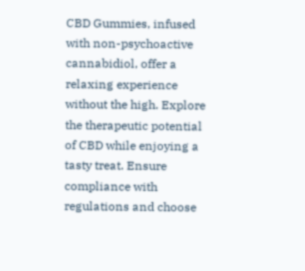CBD Gummies, infused with non-psychoactive cannabidiol, offer a relaxing experience without the high. Explore the therapeutic potential of CBD while enjoying a tasty treat. Ensure compliance with regulations and choose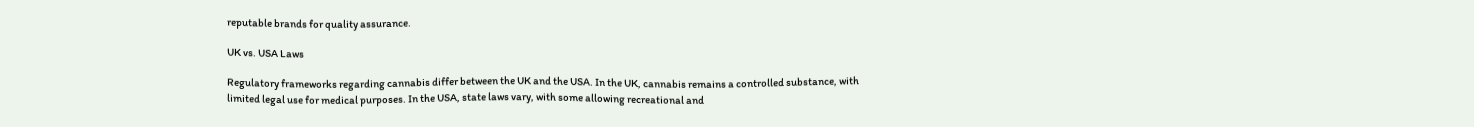reputable brands for quality assurance.

UK vs. USA Laws

Regulatory frameworks regarding cannabis differ between the UK and the USA. In the UK, cannabis remains a controlled substance, with limited legal use for medical purposes. In the USA, state laws vary, with some allowing recreational and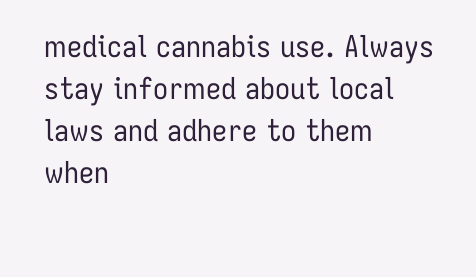medical cannabis use. Always stay informed about local laws and adhere to them when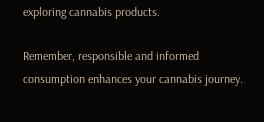exploring cannabis products.

Remember, responsible and informed consumption enhances your cannabis journey.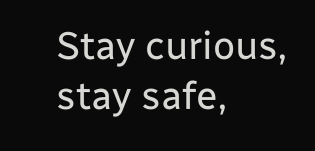Stay curious, stay safe,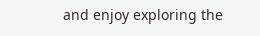and enjoy exploring the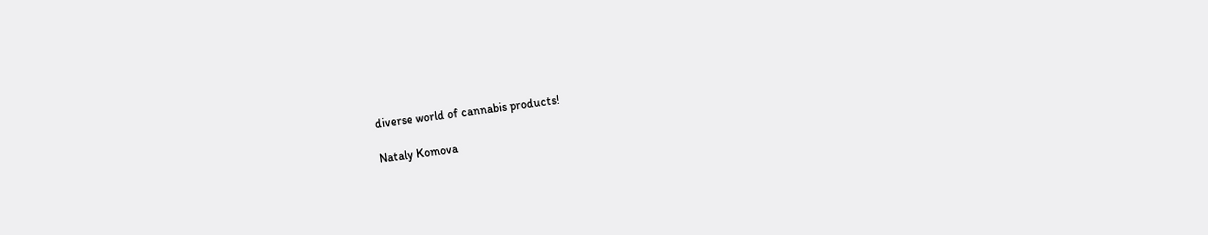diverse world of cannabis products!

Nataly Komova